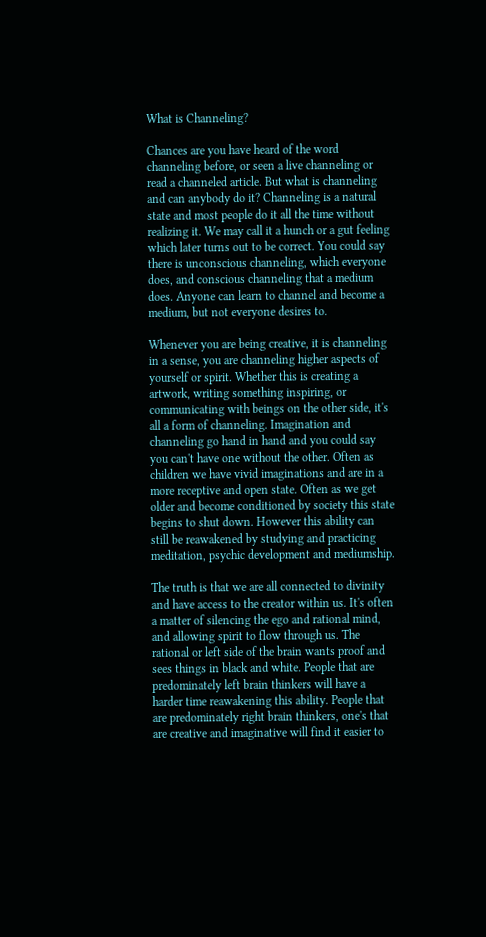What is Channeling?

Chances are you have heard of the word channeling before, or seen a live channeling or read a channeled article. But what is channeling and can anybody do it? Channeling is a natural state and most people do it all the time without realizing it. We may call it a hunch or a gut feeling which later turns out to be correct. You could say there is unconscious channeling, which everyone does, and conscious channeling that a medium does. Anyone can learn to channel and become a medium, but not everyone desires to.

Whenever you are being creative, it is channeling in a sense, you are channeling higher aspects of yourself or spirit. Whether this is creating a artwork, writing something inspiring, or communicating with beings on the other side, it's all a form of channeling. Imagination and channeling go hand in hand and you could say you can't have one without the other. Often as children we have vivid imaginations and are in a more receptive and open state. Often as we get older and become conditioned by society this state begins to shut down. However this ability can still be reawakened by studying and practicing meditation, psychic development and mediumship.

The truth is that we are all connected to divinity and have access to the creator within us. It's often a matter of silencing the ego and rational mind, and allowing spirit to flow through us. The rational or left side of the brain wants proof and sees things in black and white. People that are predominately left brain thinkers will have a harder time reawakening this ability. People that are predominately right brain thinkers, one's that are creative and imaginative will find it easier to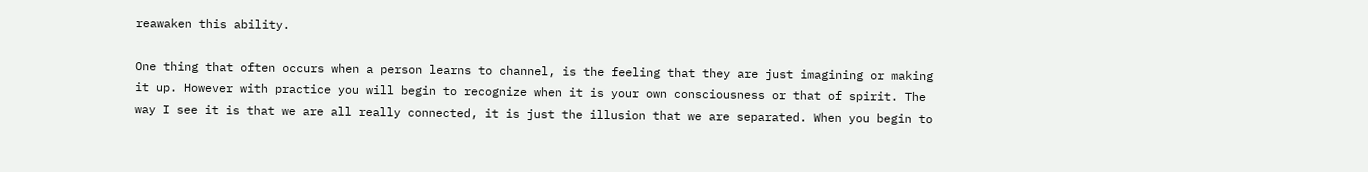reawaken this ability.

One thing that often occurs when a person learns to channel, is the feeling that they are just imagining or making it up. However with practice you will begin to recognize when it is your own consciousness or that of spirit. The way I see it is that we are all really connected, it is just the illusion that we are separated. When you begin to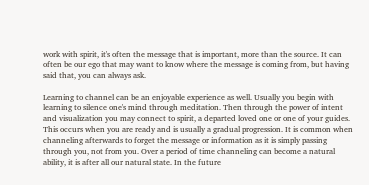work with spirit, it's often the message that is important, more than the source. It can often be our ego that may want to know where the message is coming from, but having said that, you can always ask.

Learning to channel can be an enjoyable experience as well. Usually you begin with learning to silence one's mind through meditation. Then through the power of intent and visualization you may connect to spirit, a departed loved one or one of your guides. This occurs when you are ready and is usually a gradual progression. It is common when channeling afterwards to forget the message or information as it is simply passing through you, not from you. Over a period of time channeling can become a natural ability, it is after all our natural state. In the future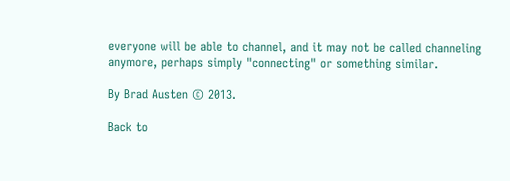everyone will be able to channel, and it may not be called channeling anymore, perhaps simply "connecting" or something similar.

By Brad Austen © 2013.

Back to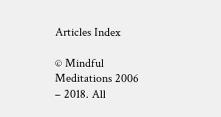Articles Index

© Mindful Meditations 2006 – 2018. All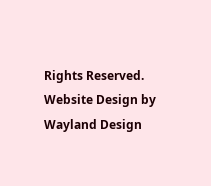Rights Reserved. Website Design by Wayland Design